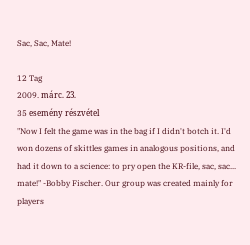Sac, Sac, Mate!

12 Tag
2009. márc. 23.
35 esemény részvétel
"Now I felt the game was in the bag if I didn't botch it. I'd won dozens of skittles games in analogous positions, and had it down to a science: to pry open the KR-file, sac, sac... mate!" -Bobby Fischer. Our group was created mainly for players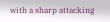with a sharp attacking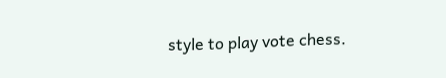style to play vote chess.